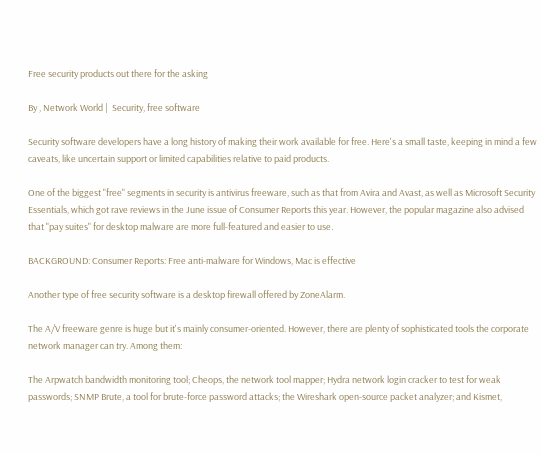Free security products out there for the asking

By , Network World |  Security, free software

Security software developers have a long history of making their work available for free. Here's a small taste, keeping in mind a few caveats, like uncertain support or limited capabilities relative to paid products.

One of the biggest "free" segments in security is antivirus freeware, such as that from Avira and Avast, as well as Microsoft Security Essentials, which got rave reviews in the June issue of Consumer Reports this year. However, the popular magazine also advised that "pay suites" for desktop malware are more full-featured and easier to use.

BACKGROUND: Consumer Reports: Free anti-malware for Windows, Mac is effective

Another type of free security software is a desktop firewall offered by ZoneAlarm.

The A/V freeware genre is huge but it's mainly consumer-oriented. However, there are plenty of sophisticated tools the corporate network manager can try. Among them:

The Arpwatch bandwidth monitoring tool; Cheops, the network tool mapper; Hydra network login cracker to test for weak passwords; SNMP Brute, a tool for brute-force password attacks; the Wireshark open-source packet analyzer; and Kismet,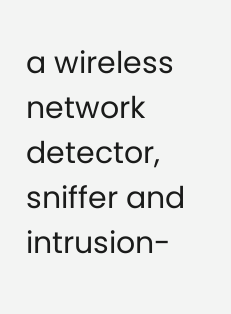a wireless network detector, sniffer and intrusion-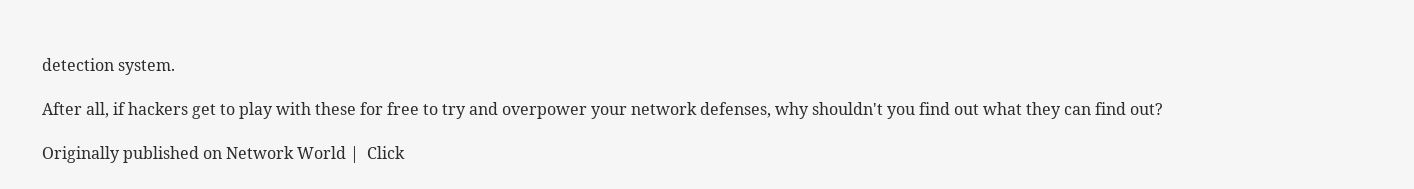detection system.

After all, if hackers get to play with these for free to try and overpower your network defenses, why shouldn't you find out what they can find out?

Originally published on Network World |  Click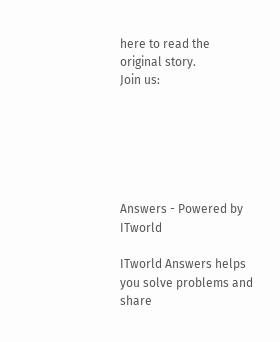here to read the original story.
Join us:






Answers - Powered by ITworld

ITworld Answers helps you solve problems and share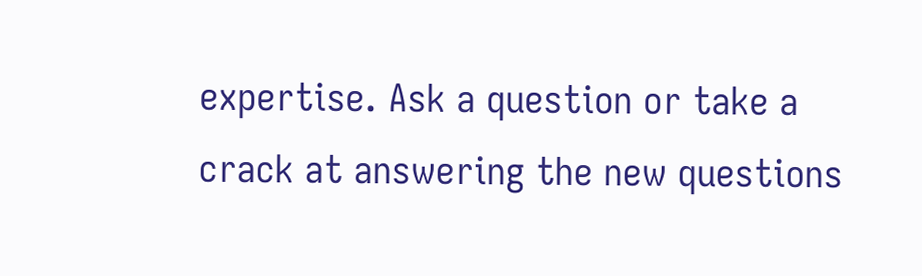expertise. Ask a question or take a crack at answering the new questions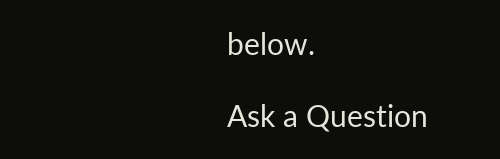below.

Ask a Question